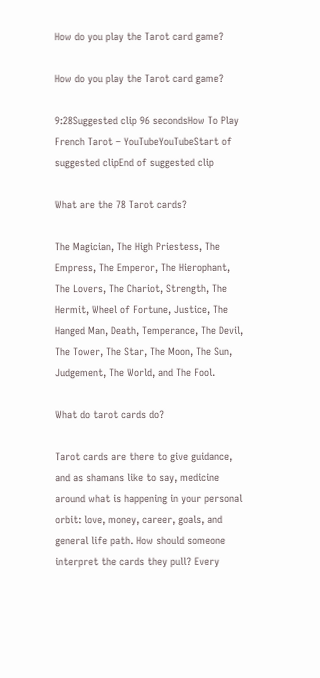How do you play the Tarot card game?

How do you play the Tarot card game?

9:28Suggested clip 96 secondsHow To Play French Tarot – YouTubeYouTubeStart of suggested clipEnd of suggested clip

What are the 78 Tarot cards?

The Magician, The High Priestess, The Empress, The Emperor, The Hierophant, The Lovers, The Chariot, Strength, The Hermit, Wheel of Fortune, Justice, The Hanged Man, Death, Temperance, The Devil, The Tower, The Star, The Moon, The Sun, Judgement, The World, and The Fool.

What do tarot cards do?

Tarot cards are there to give guidance, and as shamans like to say, medicine around what is happening in your personal orbit: love, money, career, goals, and general life path. How should someone interpret the cards they pull? Every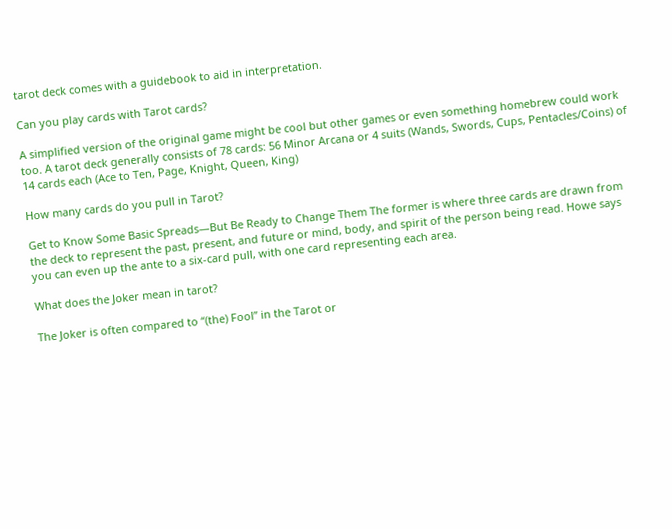tarot deck comes with a guidebook to aid in interpretation.

Can you play cards with Tarot cards?

A simplified version of the original game might be cool but other games or even something homebrew could work too. A tarot deck generally consists of 78 cards: 56 Minor Arcana or 4 suits (Wands, Swords, Cups, Pentacles/Coins) of 14 cards each (Ace to Ten, Page, Knight, Queen, King)

How many cards do you pull in Tarot?

Get to Know Some Basic Spreads—But Be Ready to Change Them The former is where three cards are drawn from the deck to represent the past, present, and future or mind, body, and spirit of the person being read. Howe says you can even up the ante to a six-card pull, with one card representing each area.

What does the Joker mean in tarot?

The Joker is often compared to “(the) Fool” in the Tarot or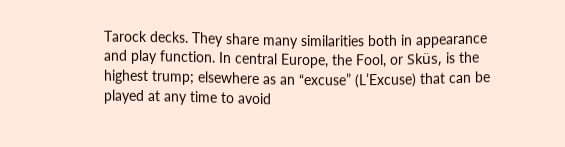Tarock decks. They share many similarities both in appearance and play function. In central Europe, the Fool, or Sküs, is the highest trump; elsewhere as an “excuse” (L’Excuse) that can be played at any time to avoid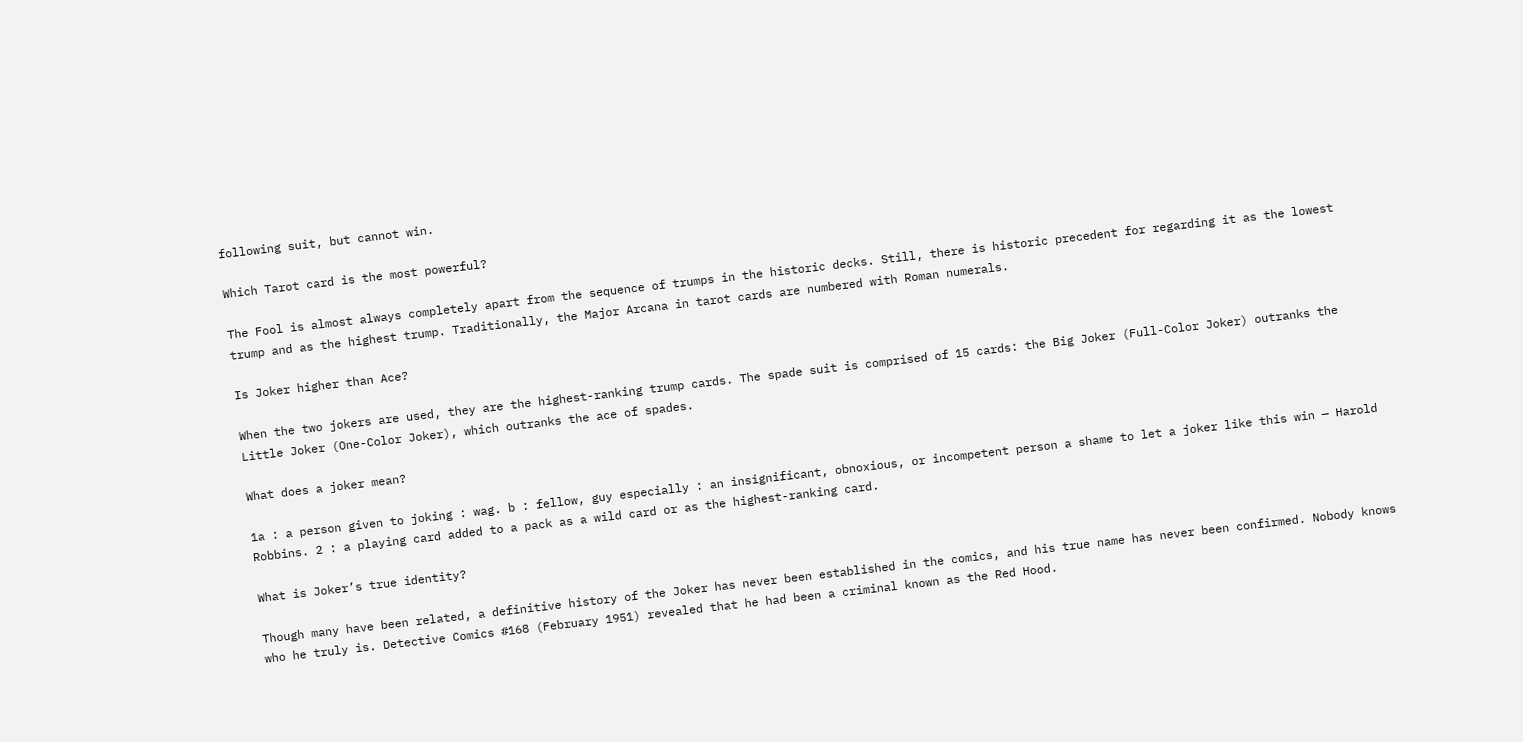following suit, but cannot win.

Which Tarot card is the most powerful?

The Fool is almost always completely apart from the sequence of trumps in the historic decks. Still, there is historic precedent for regarding it as the lowest trump and as the highest trump. Traditionally, the Major Arcana in tarot cards are numbered with Roman numerals.

Is Joker higher than Ace?

When the two jokers are used, they are the highest-ranking trump cards. The spade suit is comprised of 15 cards: the Big Joker (Full-Color Joker) outranks the Little Joker (One-Color Joker), which outranks the ace of spades.

What does a joker mean?

1a : a person given to joking : wag. b : fellow, guy especially : an insignificant, obnoxious, or incompetent person a shame to let a joker like this win — Harold Robbins. 2 : a playing card added to a pack as a wild card or as the highest-ranking card.

What is Joker’s true identity?

Though many have been related, a definitive history of the Joker has never been established in the comics, and his true name has never been confirmed. Nobody knows who he truly is. Detective Comics #168 (February 1951) revealed that he had been a criminal known as the Red Hood.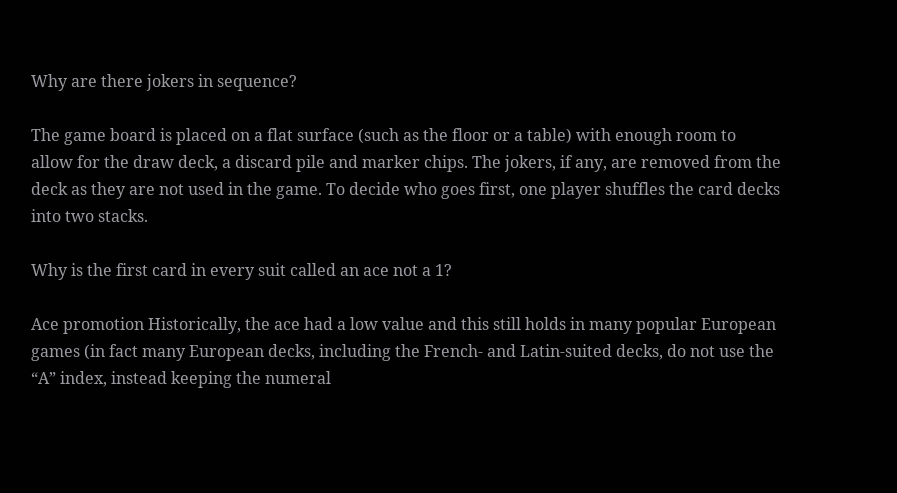Why are there jokers in sequence?

The game board is placed on a flat surface (such as the floor or a table) with enough room to allow for the draw deck, a discard pile and marker chips. The jokers, if any, are removed from the deck as they are not used in the game. To decide who goes first, one player shuffles the card decks into two stacks.

Why is the first card in every suit called an ace not a 1?

Ace promotion Historically, the ace had a low value and this still holds in many popular European games (in fact many European decks, including the French- and Latin-suited decks, do not use the “A” index, instead keeping the numeral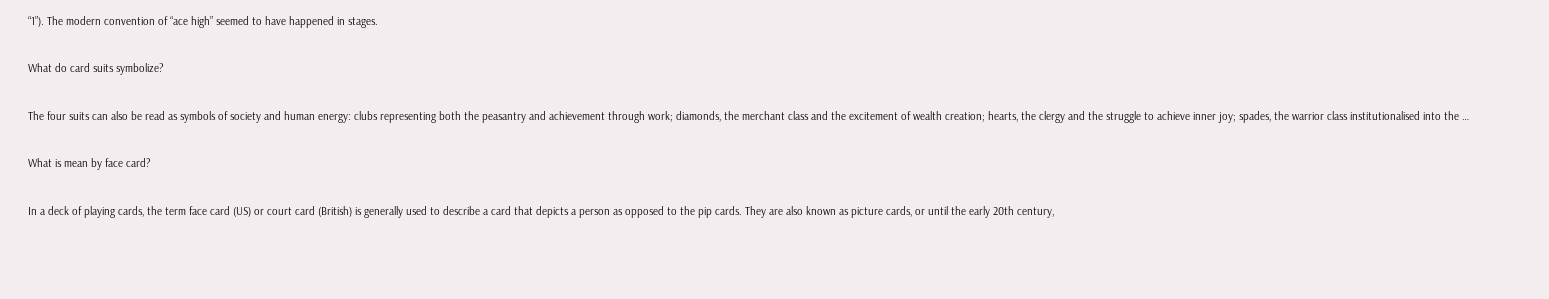“1”). The modern convention of “ace high” seemed to have happened in stages.

What do card suits symbolize?

The four suits can also be read as symbols of society and human energy: clubs representing both the peasantry and achievement through work; diamonds, the merchant class and the excitement of wealth creation; hearts, the clergy and the struggle to achieve inner joy; spades, the warrior class institutionalised into the …

What is mean by face card?

In a deck of playing cards, the term face card (US) or court card (British) is generally used to describe a card that depicts a person as opposed to the pip cards. They are also known as picture cards, or until the early 20th century,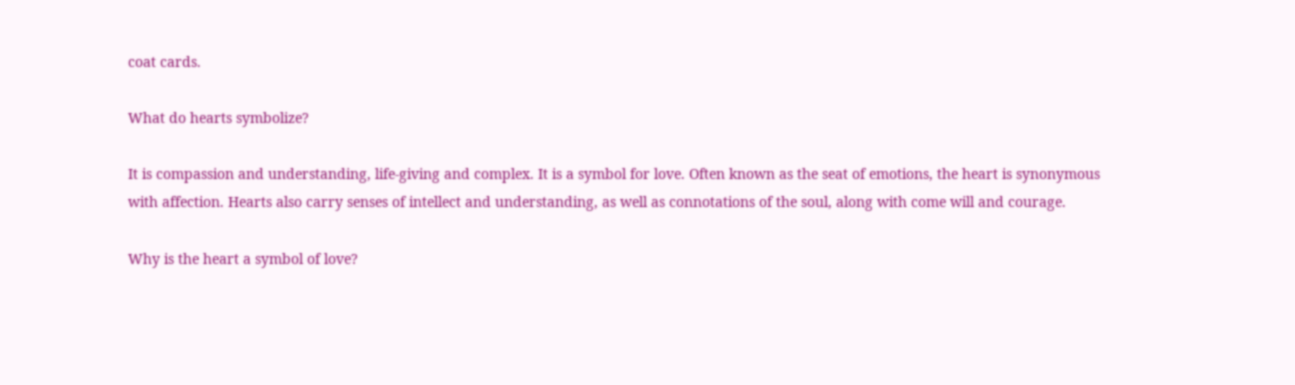coat cards.

What do hearts symbolize?

It is compassion and understanding, life-giving and complex. It is a symbol for love. Often known as the seat of emotions, the heart is synonymous with affection. Hearts also carry senses of intellect and understanding, as well as connotations of the soul, along with come will and courage.

Why is the heart a symbol of love?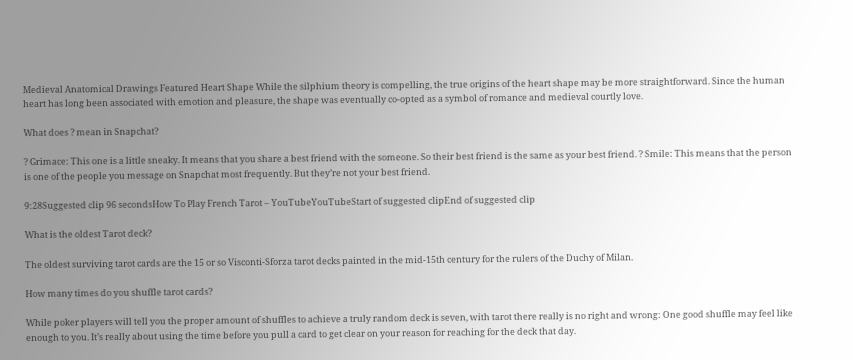Medieval Anatomical Drawings Featured Heart Shape While the silphium theory is compelling, the true origins of the heart shape may be more straightforward. Since the human heart has long been associated with emotion and pleasure, the shape was eventually co-opted as a symbol of romance and medieval courtly love.

What does ? mean in Snapchat?

? Grimace: This one is a little sneaky. It means that you share a best friend with the someone. So their best friend is the same as your best friend. ? Smile: This means that the person is one of the people you message on Snapchat most frequently. But they’re not your best friend.

9:28Suggested clip 96 secondsHow To Play French Tarot – YouTubeYouTubeStart of suggested clipEnd of suggested clip

What is the oldest Tarot deck?

The oldest surviving tarot cards are the 15 or so Visconti-Sforza tarot decks painted in the mid-15th century for the rulers of the Duchy of Milan.

How many times do you shuffle tarot cards?

While poker players will tell you the proper amount of shuffles to achieve a truly random deck is seven, with tarot there really is no right and wrong: One good shuffle may feel like enough to you. It’s really about using the time before you pull a card to get clear on your reason for reaching for the deck that day.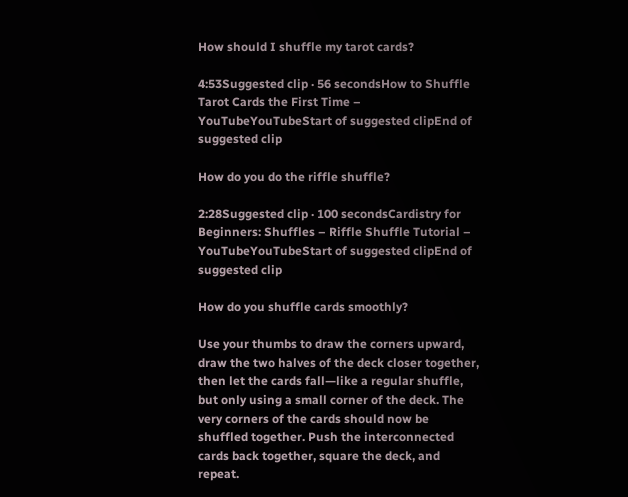How should I shuffle my tarot cards?

4:53Suggested clip · 56 secondsHow to Shuffle Tarot Cards the First Time – YouTubeYouTubeStart of suggested clipEnd of suggested clip

How do you do the riffle shuffle?

2:28Suggested clip · 100 secondsCardistry for Beginners: Shuffles – Riffle Shuffle Tutorial – YouTubeYouTubeStart of suggested clipEnd of suggested clip

How do you shuffle cards smoothly?

Use your thumbs to draw the corners upward, draw the two halves of the deck closer together, then let the cards fall—like a regular shuffle, but only using a small corner of the deck. The very corners of the cards should now be shuffled together. Push the interconnected cards back together, square the deck, and repeat.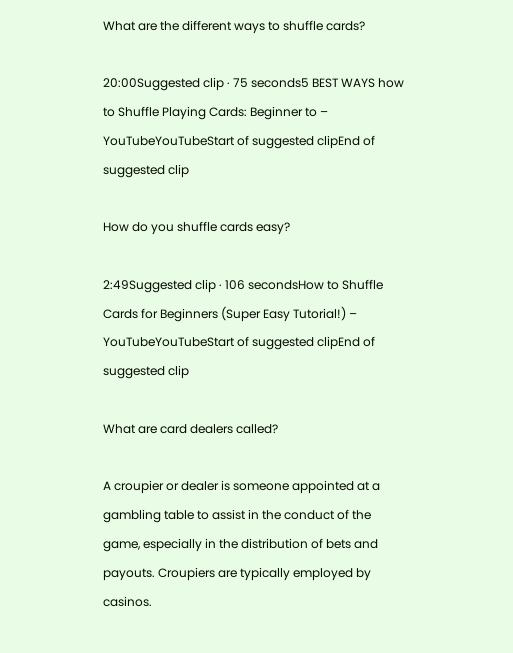What are the different ways to shuffle cards?

20:00Suggested clip · 75 seconds5 BEST WAYS how to Shuffle Playing Cards: Beginner to – YouTubeYouTubeStart of suggested clipEnd of suggested clip

How do you shuffle cards easy?

2:49Suggested clip · 106 secondsHow to Shuffle Cards for Beginners (Super Easy Tutorial!) – YouTubeYouTubeStart of suggested clipEnd of suggested clip

What are card dealers called?

A croupier or dealer is someone appointed at a gambling table to assist in the conduct of the game, especially in the distribution of bets and payouts. Croupiers are typically employed by casinos.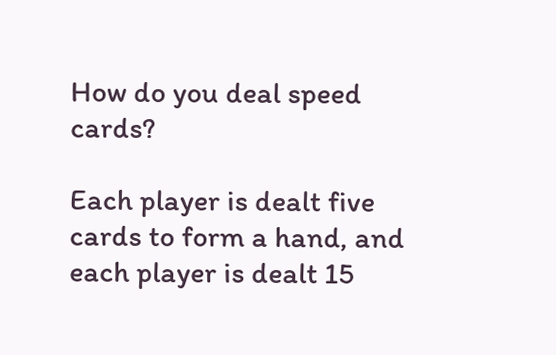How do you deal speed cards?

Each player is dealt five cards to form a hand, and each player is dealt 15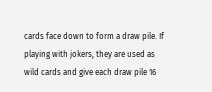cards face down to form a draw pile. If playing with jokers, they are used as wild cards and give each draw pile 16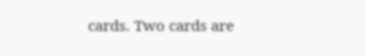cards. Two cards are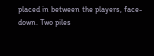placed in between the players, face-down. Two piles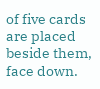of five cards are placed beside them, face down.